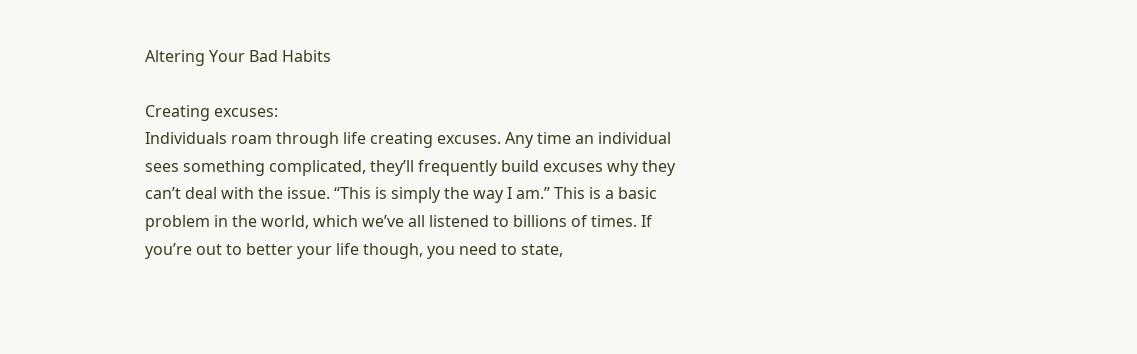Altering Your Bad Habits

Creating excuses:
Individuals roam through life creating excuses. Any time an individual sees something complicated, they’ll frequently build excuses why they can’t deal with the issue. “This is simply the way I am.” This is a basic problem in the world, which we’ve all listened to billions of times. If you’re out to better your life though, you need to state,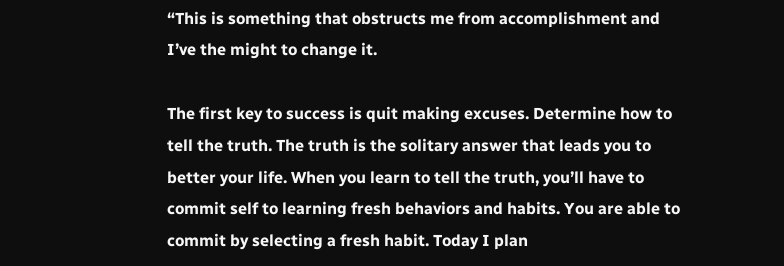“This is something that obstructs me from accomplishment and I’ve the might to change it.

The first key to success is quit making excuses. Determine how to tell the truth. The truth is the solitary answer that leads you to better your life. When you learn to tell the truth, you’ll have to commit self to learning fresh behaviors and habits. You are able to commit by selecting a fresh habit. Today I plan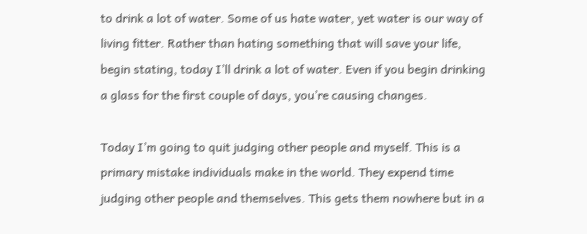to drink a lot of water. Some of us hate water, yet water is our way of living fitter. Rather than hating something that will save your life, begin stating, today I’ll drink a lot of water. Even if you begin drinking a glass for the first couple of days, you’re causing changes.

Today I’m going to quit judging other people and myself. This is a primary mistake individuals make in the world. They expend time judging other people and themselves. This gets them nowhere but in a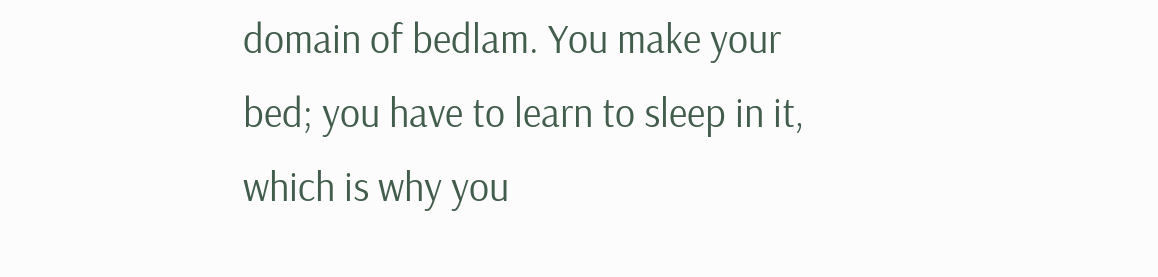domain of bedlam. You make your bed; you have to learn to sleep in it, which is why you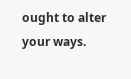ought to alter your ways.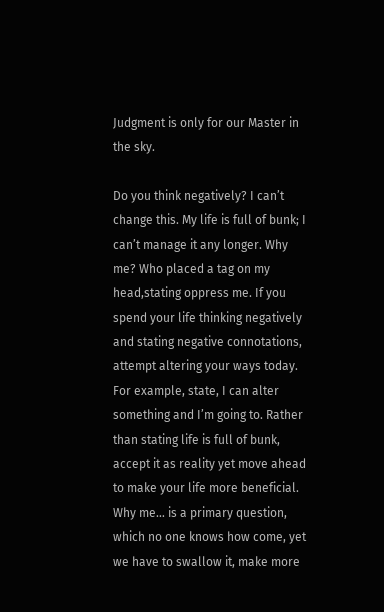Judgment is only for our Master in the sky.

Do you think negatively? I can’t change this. My life is full of bunk; I can’t manage it any longer. Why me? Who placed a tag on my head,stating oppress me. If you spend your life thinking negatively and stating negative connotations, attempt altering your ways today. For example, state, I can alter something and I’m going to. Rather than stating life is full of bunk, accept it as reality yet move ahead to make your life more beneficial. Why me… is a primary question, which no one knows how come, yet we have to swallow it, make more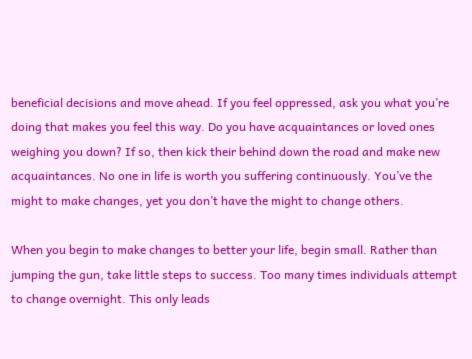beneficial decisions and move ahead. If you feel oppressed, ask you what you’re doing that makes you feel this way. Do you have acquaintances or loved ones weighing you down? If so, then kick their behind down the road and make new acquaintances. No one in life is worth you suffering continuously. You’ve the might to make changes, yet you don’t have the might to change others.

When you begin to make changes to better your life, begin small. Rather than jumping the gun, take little steps to success. Too many times individuals attempt to change overnight. This only leads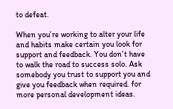to defeat.

When you’re working to alter your life and habits make certain you look for support and feedback. You don’t have to walk the road to success solo. Ask somebody you trust to support you and give you feedback when required. for more personal development ideas.